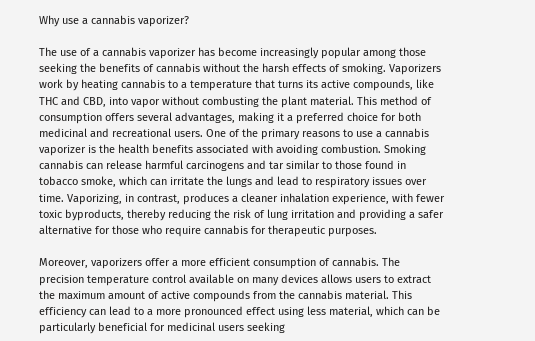Why use a cannabis vaporizer?

The use of a cannabis vaporizer has become increasingly popular among those seeking the benefits of cannabis without the harsh effects of smoking. Vaporizers work by heating cannabis to a temperature that turns its active compounds, like THC and CBD, into vapor without combusting the plant material. This method of consumption offers several advantages, making it a preferred choice for both medicinal and recreational users. One of the primary reasons to use a cannabis vaporizer is the health benefits associated with avoiding combustion. Smoking cannabis can release harmful carcinogens and tar similar to those found in tobacco smoke, which can irritate the lungs and lead to respiratory issues over time. Vaporizing, in contrast, produces a cleaner inhalation experience, with fewer toxic byproducts, thereby reducing the risk of lung irritation and providing a safer alternative for those who require cannabis for therapeutic purposes.

Moreover, vaporizers offer a more efficient consumption of cannabis. The precision temperature control available on many devices allows users to extract the maximum amount of active compounds from the cannabis material. This efficiency can lead to a more pronounced effect using less material, which can be particularly beneficial for medicinal users seeking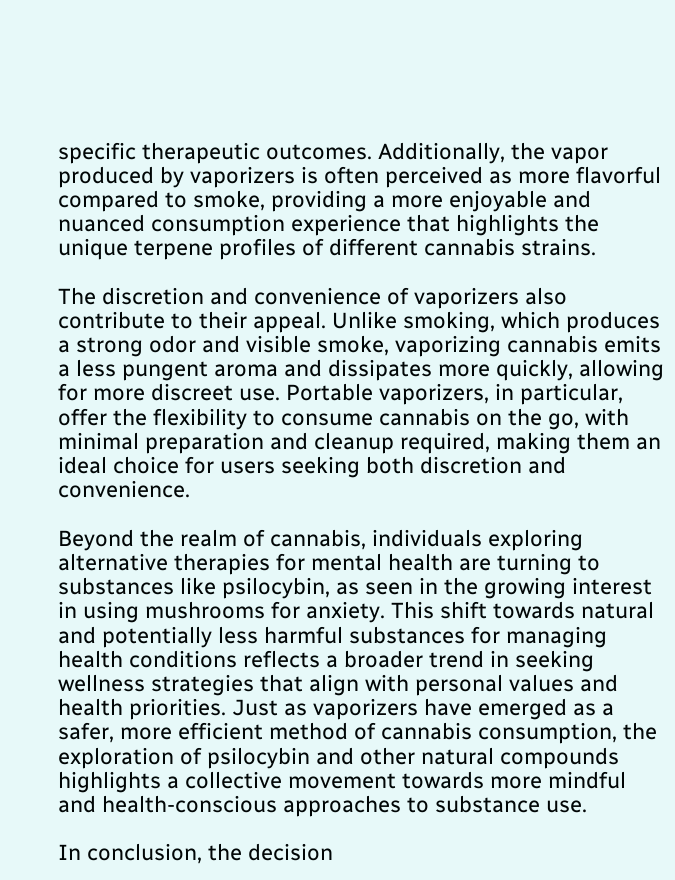specific therapeutic outcomes. Additionally, the vapor produced by vaporizers is often perceived as more flavorful compared to smoke, providing a more enjoyable and nuanced consumption experience that highlights the unique terpene profiles of different cannabis strains.

The discretion and convenience of vaporizers also contribute to their appeal. Unlike smoking, which produces a strong odor and visible smoke, vaporizing cannabis emits a less pungent aroma and dissipates more quickly, allowing for more discreet use. Portable vaporizers, in particular, offer the flexibility to consume cannabis on the go, with minimal preparation and cleanup required, making them an ideal choice for users seeking both discretion and convenience.

Beyond the realm of cannabis, individuals exploring alternative therapies for mental health are turning to substances like psilocybin, as seen in the growing interest in using mushrooms for anxiety. This shift towards natural and potentially less harmful substances for managing health conditions reflects a broader trend in seeking wellness strategies that align with personal values and health priorities. Just as vaporizers have emerged as a safer, more efficient method of cannabis consumption, the exploration of psilocybin and other natural compounds highlights a collective movement towards more mindful and health-conscious approaches to substance use.

In conclusion, the decision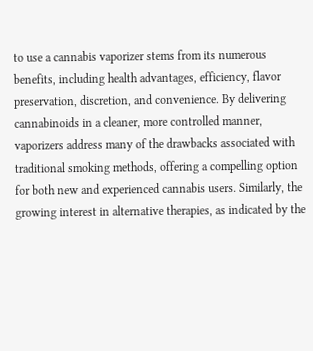to use a cannabis vaporizer stems from its numerous benefits, including health advantages, efficiency, flavor preservation, discretion, and convenience. By delivering cannabinoids in a cleaner, more controlled manner, vaporizers address many of the drawbacks associated with traditional smoking methods, offering a compelling option for both new and experienced cannabis users. Similarly, the growing interest in alternative therapies, as indicated by the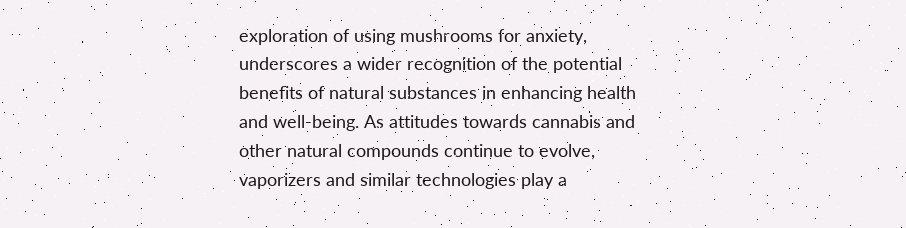exploration of using mushrooms for anxiety, underscores a wider recognition of the potential benefits of natural substances in enhancing health and well-being. As attitudes towards cannabis and other natural compounds continue to evolve, vaporizers and similar technologies play a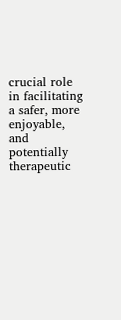crucial role in facilitating a safer, more enjoyable, and potentially therapeutic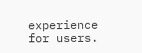experience for users.